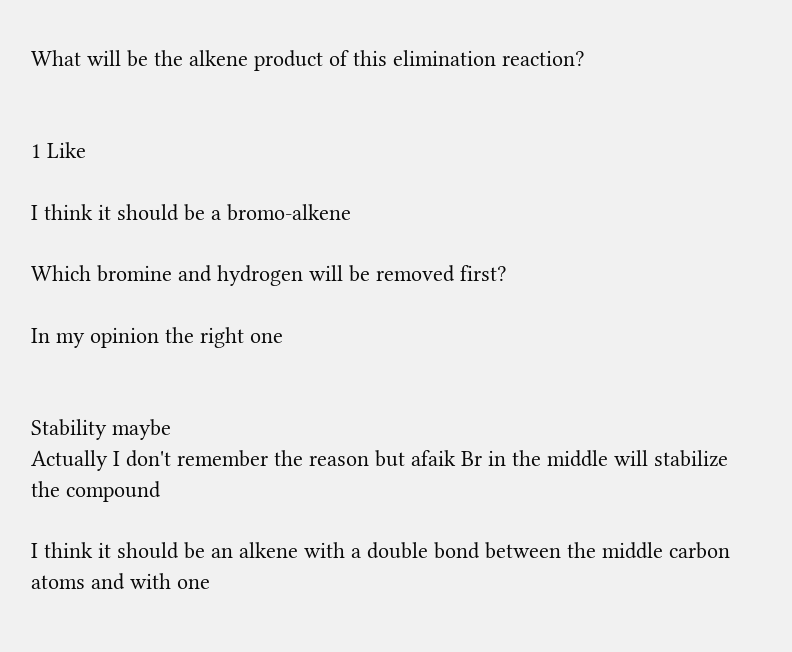What will be the alkene product of this elimination reaction?


1 Like

I think it should be a bromo-alkene

Which bromine and hydrogen will be removed first?

In my opinion the right one


Stability maybe
Actually I don't remember the reason but afaik Br in the middle will stabilize the compound

I think it should be an alkene with a double bond between the middle carbon atoms and with one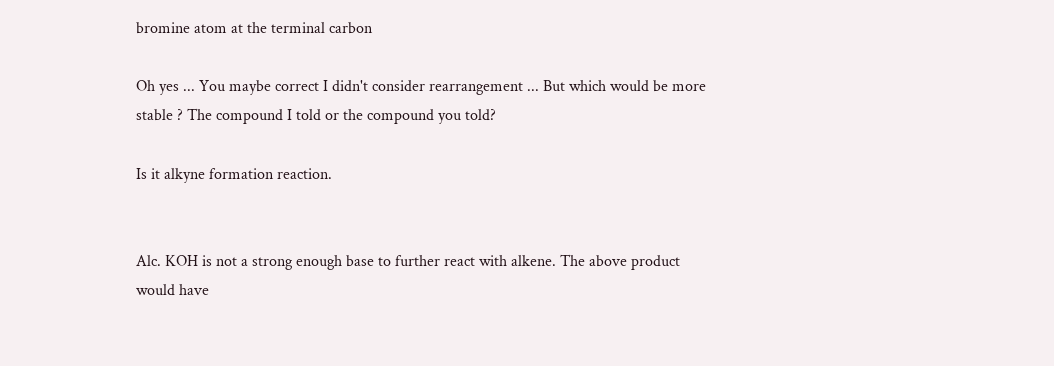bromine atom at the terminal carbon

Oh yes ... You maybe correct I didn't consider rearrangement ... But which would be more stable ? The compound I told or the compound you told?

Is it alkyne formation reaction.


Alc. KOH is not a strong enough base to further react with alkene. The above product would have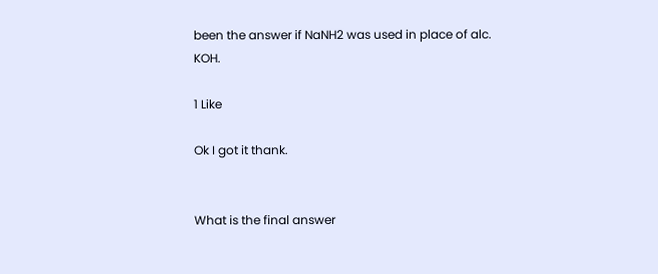been the answer if NaNH2 was used in place of alc. KOH.

1 Like

Ok I got it thank.


What is the final answer